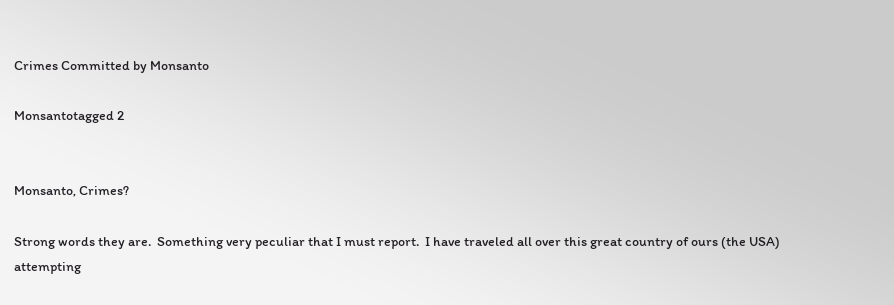Crimes Committed by Monsanto

Monsantotagged 2


Monsanto, Crimes?

Strong words they are.  Something very peculiar that I must report.  I have traveled all over this great country of ours (the USA) attempting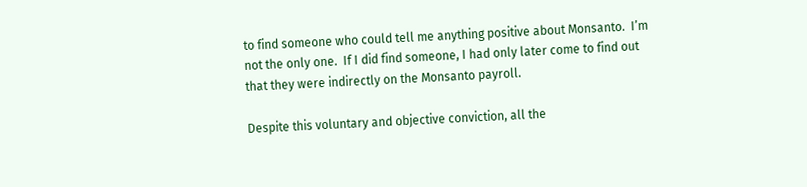to find someone who could tell me anything positive about Monsanto.  I’m not the only one.  If I did find someone, I had only later come to find out that they were indirectly on the Monsanto payroll.

Despite this voluntary and objective conviction, all the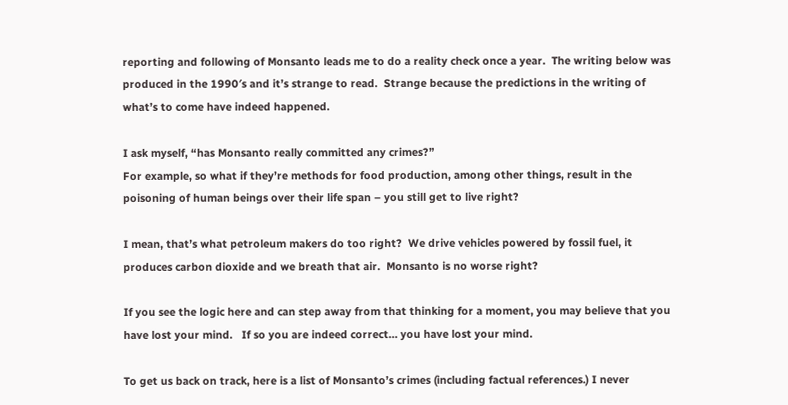reporting and following of Monsanto leads me to do a reality check once a year.  The writing below was produced in the 1990′s and it’s strange to read.  Strange because the predictions in the writing of what’s to come have indeed happened.

I ask myself, “has Monsanto really committed any crimes?”
For example, so what if they’re methods for food production, among other things, result in the poisoning of human beings over their life span – you still get to live right?

I mean, that’s what petroleum makers do too right?  We drive vehicles powered by fossil fuel, it produces carbon dioxide and we breath that air.  Monsanto is no worse right?

If you see the logic here and can step away from that thinking for a moment, you may believe that you have lost your mind.   If so you are indeed correct… you have lost your mind.

To get us back on track, here is a list of Monsanto’s crimes (including factual references.) I never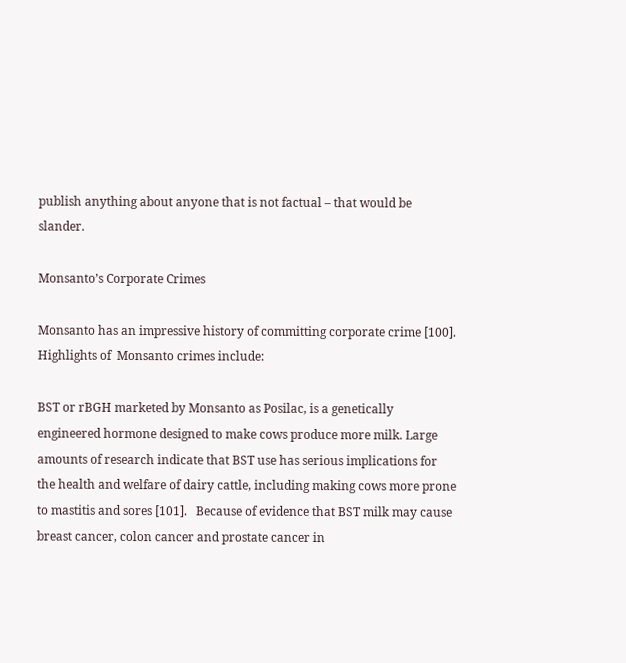publish anything about anyone that is not factual – that would be slander.

Monsanto’s Corporate Crimes

Monsanto has an impressive history of committing corporate crime [100]. Highlights of  Monsanto crimes include:

BST or rBGH marketed by Monsanto as Posilac, is a genetically engineered hormone designed to make cows produce more milk. Large amounts of research indicate that BST use has serious implications for the health and welfare of dairy cattle, including making cows more prone to mastitis and sores [101].   Because of evidence that BST milk may cause breast cancer, colon cancer and prostate cancer in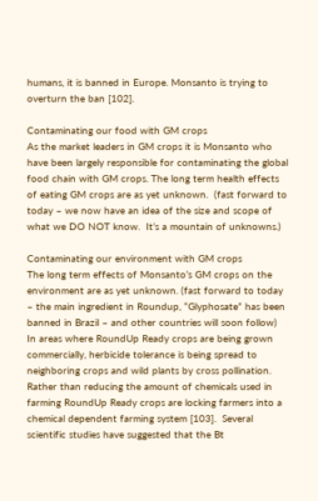humans, it is banned in Europe. Monsanto is trying to overturn the ban [102].

Contaminating our food with GM crops
As the market leaders in GM crops it is Monsanto who have been largely responsible for contaminating the global food chain with GM crops. The long term health effects of eating GM crops are as yet unknown.  (fast forward to today – we now have an idea of the size and scope of what we DO NOT know.  It’s a mountain of unknowns.)

Contaminating our environment with GM crops
The long term effects of Monsanto’s GM crops on the environment are as yet unknown. (fast forward to today – the main ingredient in Roundup, “Glyphosate” has been banned in Brazil – and other countries will soon follow)  In areas where RoundUp Ready crops are being grown commercially, herbicide tolerance is being spread to neighboring crops and wild plants by cross pollination. Rather than reducing the amount of chemicals used in farming RoundUp Ready crops are locking farmers into a chemical dependent farming system [103].  Several scientific studies have suggested that the Bt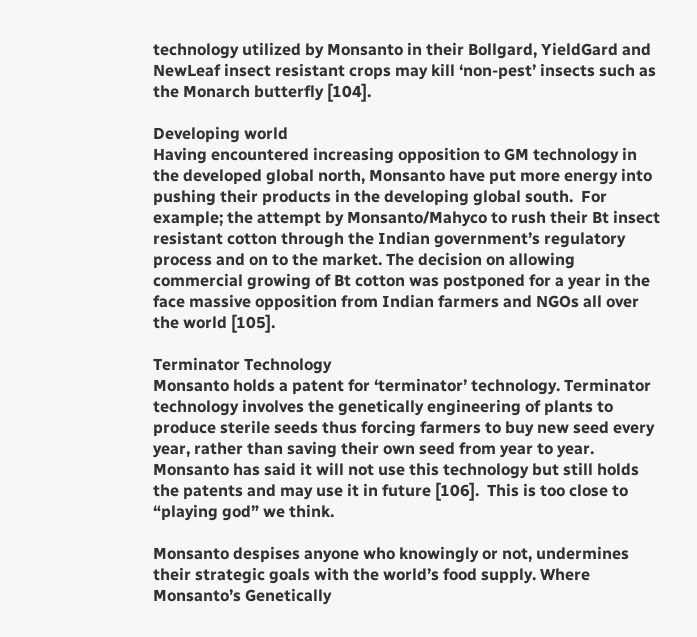technology utilized by Monsanto in their Bollgard, YieldGard and NewLeaf insect resistant crops may kill ‘non-pest’ insects such as the Monarch butterfly [104].

Developing world
Having encountered increasing opposition to GM technology in the developed global north, Monsanto have put more energy into pushing their products in the developing global south.  For example; the attempt by Monsanto/Mahyco to rush their Bt insect resistant cotton through the Indian government’s regulatory process and on to the market. The decision on allowing commercial growing of Bt cotton was postponed for a year in the face massive opposition from Indian farmers and NGOs all over the world [105].

Terminator Technology
Monsanto holds a patent for ‘terminator’ technology. Terminator technology involves the genetically engineering of plants to produce sterile seeds thus forcing farmers to buy new seed every year, rather than saving their own seed from year to year. Monsanto has said it will not use this technology but still holds the patents and may use it in future [106].  This is too close to “playing god” we think.

Monsanto despises anyone who knowingly or not, undermines their strategic goals with the world’s food supply. Where Monsanto’s Genetically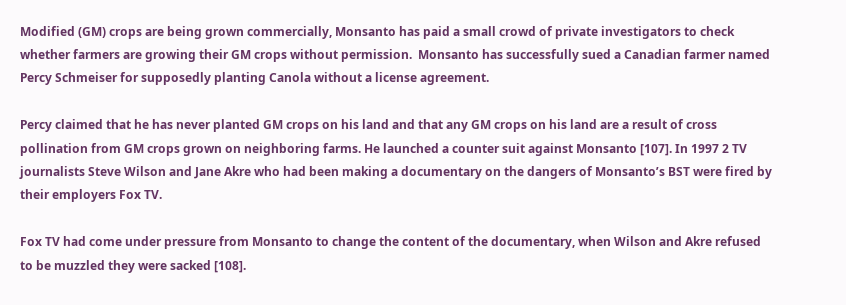Modified (GM) crops are being grown commercially, Monsanto has paid a small crowd of private investigators to check whether farmers are growing their GM crops without permission.  Monsanto has successfully sued a Canadian farmer named Percy Schmeiser for supposedly planting Canola without a license agreement.

Percy claimed that he has never planted GM crops on his land and that any GM crops on his land are a result of cross pollination from GM crops grown on neighboring farms. He launched a counter suit against Monsanto [107]. In 1997 2 TV journalists Steve Wilson and Jane Akre who had been making a documentary on the dangers of Monsanto’s BST were fired by their employers Fox TV.

Fox TV had come under pressure from Monsanto to change the content of the documentary, when Wilson and Akre refused to be muzzled they were sacked [108].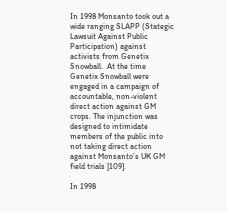In 1998 Monsanto took out a wide ranging SLAPP (Stategic Lawsuit Against Public Participation) against activists from Genetix Snowball.  At the time Genetix Snowball were engaged in a campaign of accountable, non-violent direct action against GM crops. The injunction was designed to intimidate members of the public into not taking direct action against Monsanto’s UK GM field trials [109].

In 1998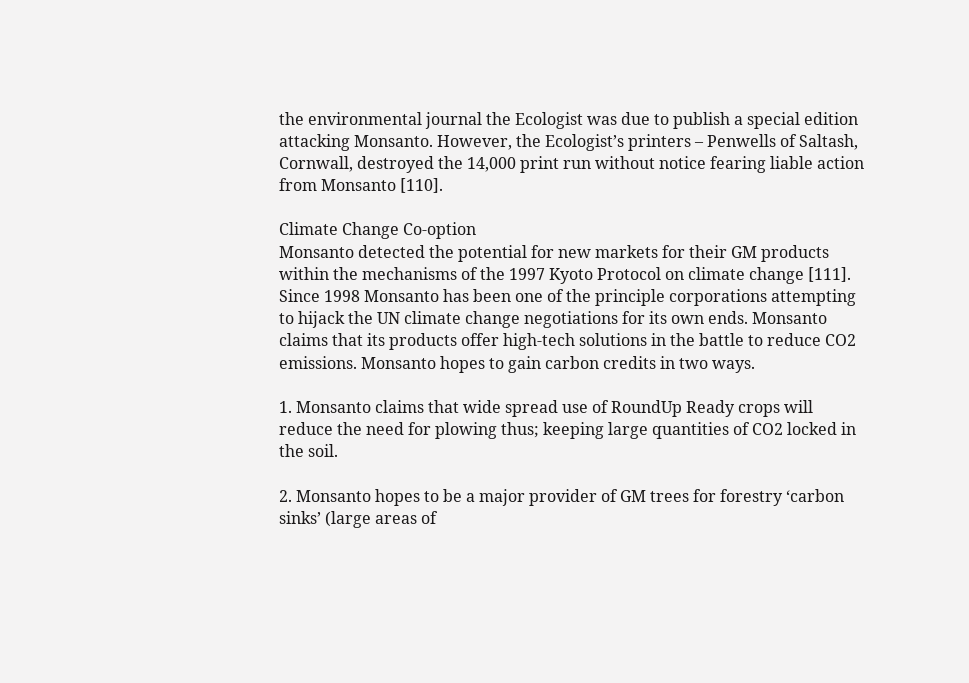the environmental journal the Ecologist was due to publish a special edition attacking Monsanto. However, the Ecologist’s printers – Penwells of Saltash, Cornwall, destroyed the 14,000 print run without notice fearing liable action from Monsanto [110].

Climate Change Co-option
Monsanto detected the potential for new markets for their GM products within the mechanisms of the 1997 Kyoto Protocol on climate change [111]. Since 1998 Monsanto has been one of the principle corporations attempting to hijack the UN climate change negotiations for its own ends. Monsanto claims that its products offer high-tech solutions in the battle to reduce CO2 emissions. Monsanto hopes to gain carbon credits in two ways.

1. Monsanto claims that wide spread use of RoundUp Ready crops will reduce the need for plowing thus; keeping large quantities of CO2 locked in the soil.

2. Monsanto hopes to be a major provider of GM trees for forestry ‘carbon sinks’ (large areas of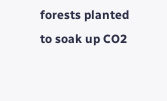forests planted to soak up CO2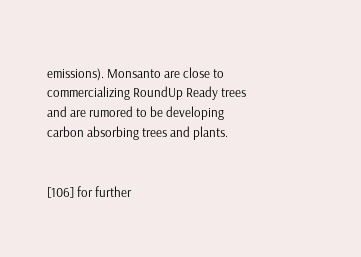emissions). Monsanto are close to commercializing RoundUp Ready trees and are rumored to be developing carbon absorbing trees and plants.


[106] for further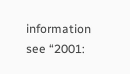information see “2001: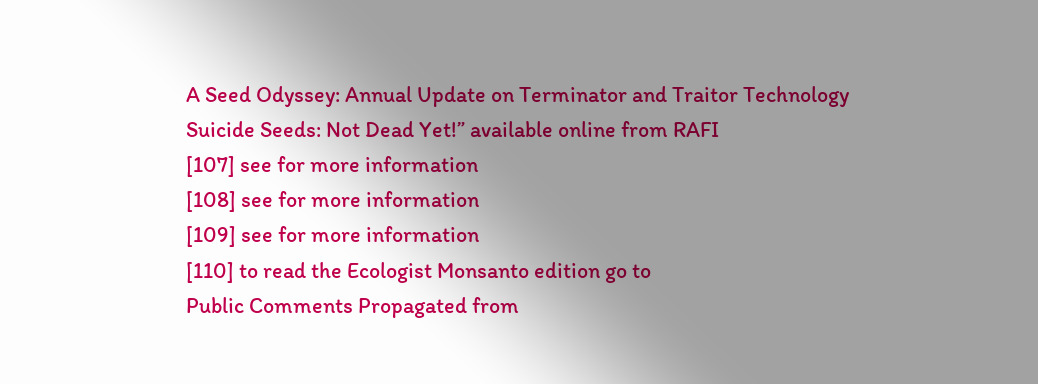A Seed Odyssey: Annual Update on Terminator and Traitor Technology Suicide Seeds: Not Dead Yet!” available online from RAFI
[107] see for more information
[108] see for more information
[109] see for more information
[110] to read the Ecologist Monsanto edition go to
Public Comments Propagated from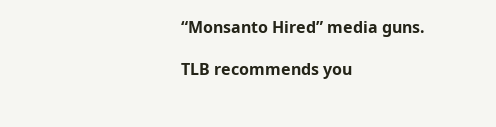“Monsanto Hired” media guns.

TLB recommends you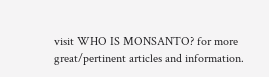visit WHO IS MONSANTO? for more great/pertinent articles and information.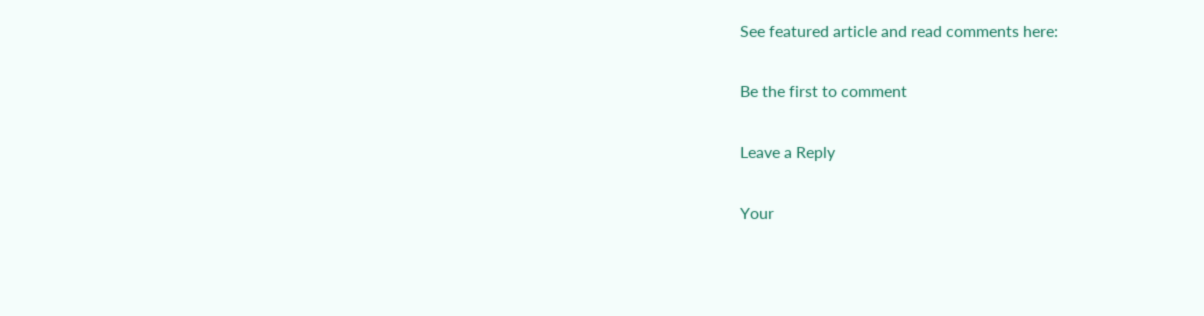See featured article and read comments here:

Be the first to comment

Leave a Reply

Your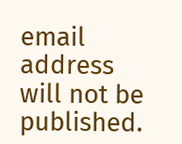email address will not be published.